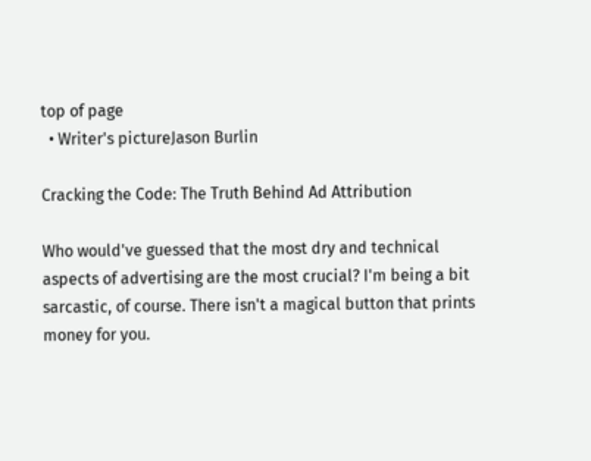top of page
  • Writer's pictureJason Burlin

Cracking the Code: The Truth Behind Ad Attribution

Who would've guessed that the most dry and technical aspects of advertising are the most crucial? I'm being a bit sarcastic, of course. There isn't a magical button that prints money for you.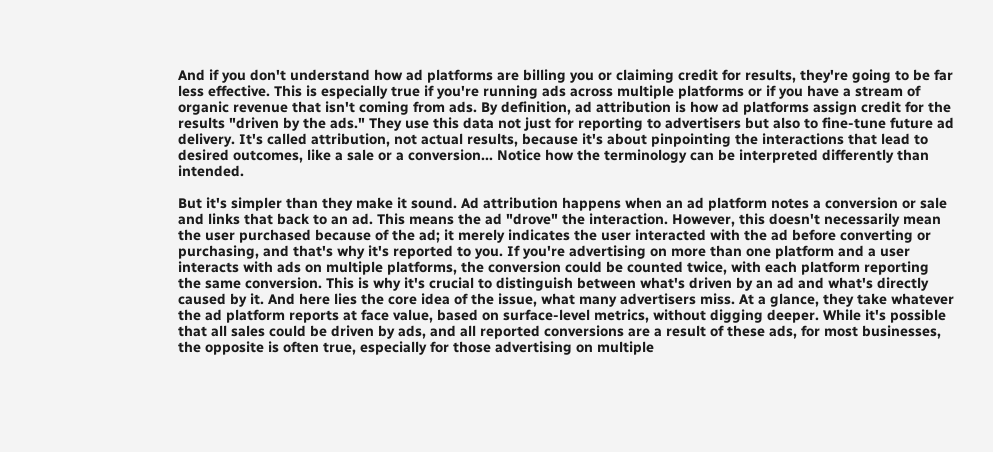And if you don't understand how ad platforms are billing you or claiming credit for results, they're going to be far less effective. This is especially true if you're running ads across multiple platforms or if you have a stream of organic revenue that isn't coming from ads. By definition, ad attribution is how ad platforms assign credit for the results "driven by the ads." They use this data not just for reporting to advertisers but also to fine-tune future ad delivery. It's called attribution, not actual results, because it's about pinpointing the interactions that lead to desired outcomes, like a sale or a conversion... Notice how the terminology can be interpreted differently than intended.

But it's simpler than they make it sound. Ad attribution happens when an ad platform notes a conversion or sale and links that back to an ad. This means the ad "drove" the interaction. However, this doesn't necessarily mean the user purchased because of the ad; it merely indicates the user interacted with the ad before converting or purchasing, and that's why it's reported to you. If you're advertising on more than one platform and a user interacts with ads on multiple platforms, the conversion could be counted twice, with each platform reporting the same conversion. This is why it's crucial to distinguish between what's driven by an ad and what's directly caused by it. And here lies the core idea of the issue, what many advertisers miss. At a glance, they take whatever the ad platform reports at face value, based on surface-level metrics, without digging deeper. While it's possible that all sales could be driven by ads, and all reported conversions are a result of these ads, for most businesses, the opposite is often true, especially for those advertising on multiple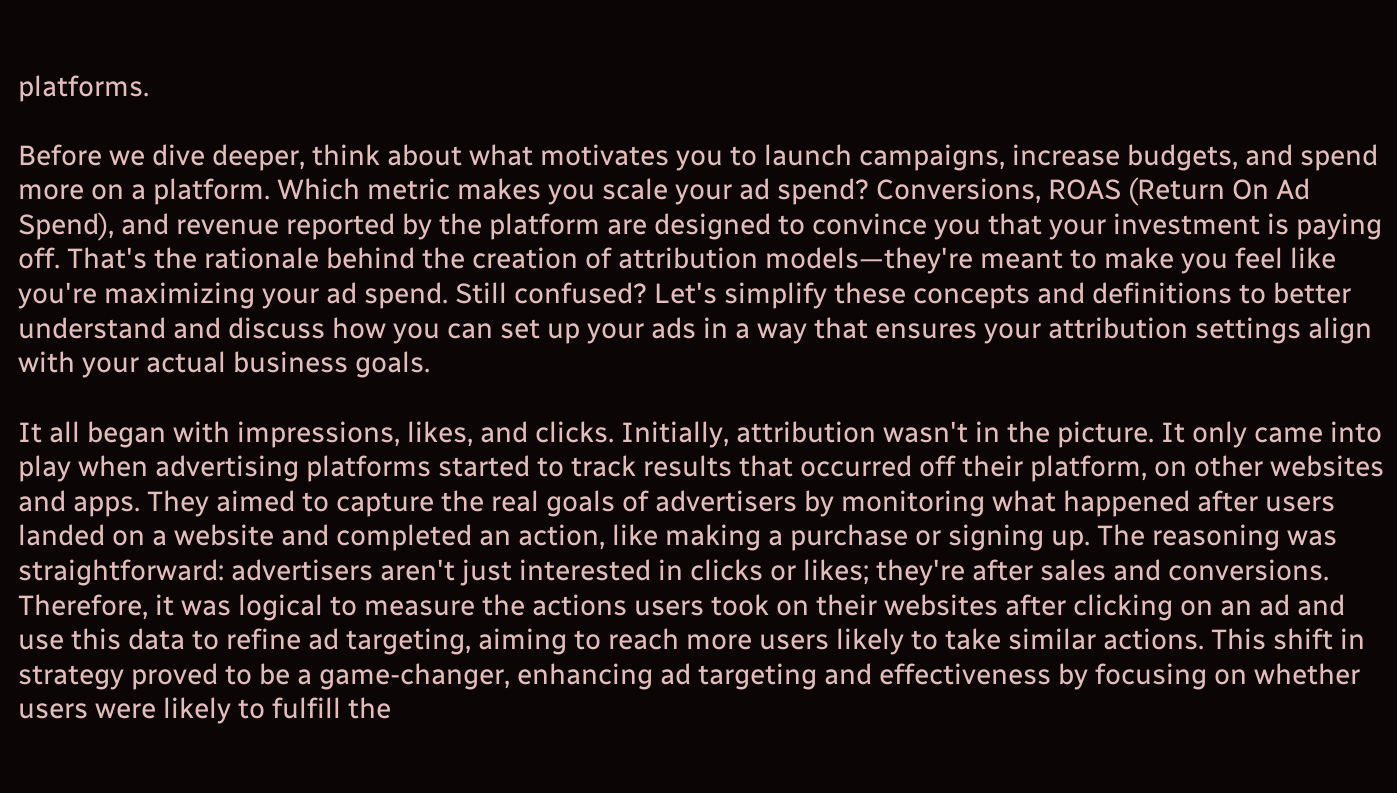platforms.

Before we dive deeper, think about what motivates you to launch campaigns, increase budgets, and spend more on a platform. Which metric makes you scale your ad spend? Conversions, ROAS (Return On Ad Spend), and revenue reported by the platform are designed to convince you that your investment is paying off. That's the rationale behind the creation of attribution models—they're meant to make you feel like you're maximizing your ad spend. Still confused? Let's simplify these concepts and definitions to better understand and discuss how you can set up your ads in a way that ensures your attribution settings align with your actual business goals.

It all began with impressions, likes, and clicks. Initially, attribution wasn't in the picture. It only came into play when advertising platforms started to track results that occurred off their platform, on other websites and apps. They aimed to capture the real goals of advertisers by monitoring what happened after users landed on a website and completed an action, like making a purchase or signing up. The reasoning was straightforward: advertisers aren't just interested in clicks or likes; they're after sales and conversions. Therefore, it was logical to measure the actions users took on their websites after clicking on an ad and use this data to refine ad targeting, aiming to reach more users likely to take similar actions. This shift in strategy proved to be a game-changer, enhancing ad targeting and effectiveness by focusing on whether users were likely to fulfill the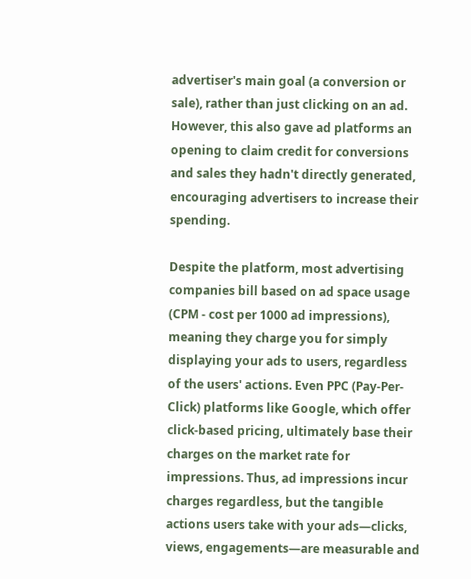advertiser's main goal (a conversion or sale), rather than just clicking on an ad. However, this also gave ad platforms an opening to claim credit for conversions and sales they hadn't directly generated, encouraging advertisers to increase their spending.

Despite the platform, most advertising companies bill based on ad space usage (CPM - cost per 1000 ad impressions), meaning they charge you for simply displaying your ads to users, regardless of the users' actions. Even PPC (Pay-Per-Click) platforms like Google, which offer click-based pricing, ultimately base their charges on the market rate for impressions. Thus, ad impressions incur charges regardless, but the tangible actions users take with your ads—clicks, views, engagements—are measurable and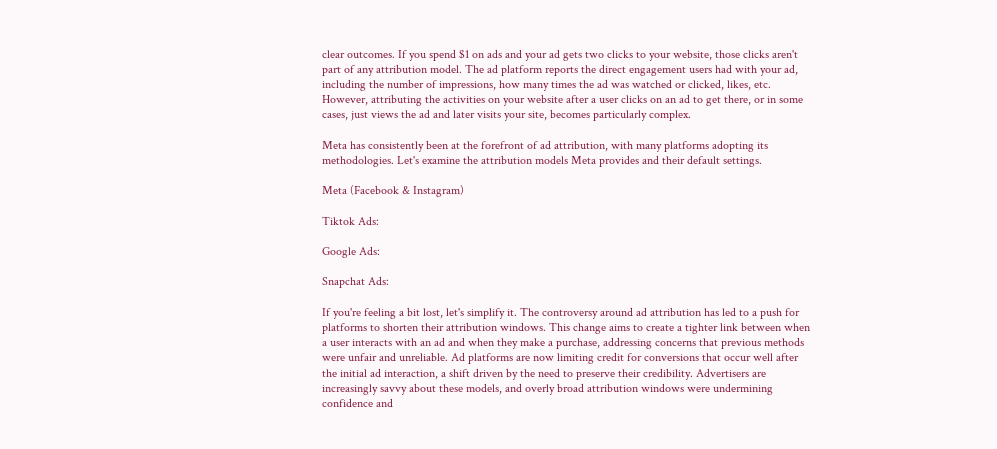clear outcomes. If you spend $1 on ads and your ad gets two clicks to your website, those clicks aren't part of any attribution model. The ad platform reports the direct engagement users had with your ad, including the number of impressions, how many times the ad was watched or clicked, likes, etc. However, attributing the activities on your website after a user clicks on an ad to get there, or in some cases, just views the ad and later visits your site, becomes particularly complex.

Meta has consistently been at the forefront of ad attribution, with many platforms adopting its methodologies. Let's examine the attribution models Meta provides and their default settings.

Meta (Facebook & Instagram)

Tiktok Ads:

Google Ads:

Snapchat Ads:

If you're feeling a bit lost, let's simplify it. The controversy around ad attribution has led to a push for platforms to shorten their attribution windows. This change aims to create a tighter link between when a user interacts with an ad and when they make a purchase, addressing concerns that previous methods were unfair and unreliable. Ad platforms are now limiting credit for conversions that occur well after the initial ad interaction, a shift driven by the need to preserve their credibility. Advertisers are increasingly savvy about these models, and overly broad attribution windows were undermining confidence and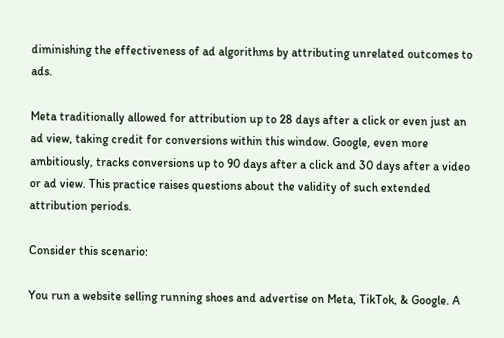diminishing the effectiveness of ad algorithms by attributing unrelated outcomes to ads.

Meta traditionally allowed for attribution up to 28 days after a click or even just an ad view, taking credit for conversions within this window. Google, even more ambitiously, tracks conversions up to 90 days after a click and 30 days after a video or ad view. This practice raises questions about the validity of such extended attribution periods.

Consider this scenario:

You run a website selling running shoes and advertise on Meta, TikTok, & Google. A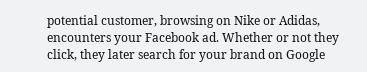potential customer, browsing on Nike or Adidas, encounters your Facebook ad. Whether or not they click, they later search for your brand on Google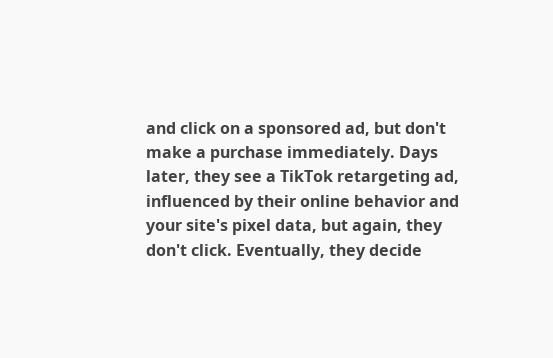and click on a sponsored ad, but don't make a purchase immediately. Days later, they see a TikTok retargeting ad, influenced by their online behavior and your site's pixel data, but again, they don't click. Eventually, they decide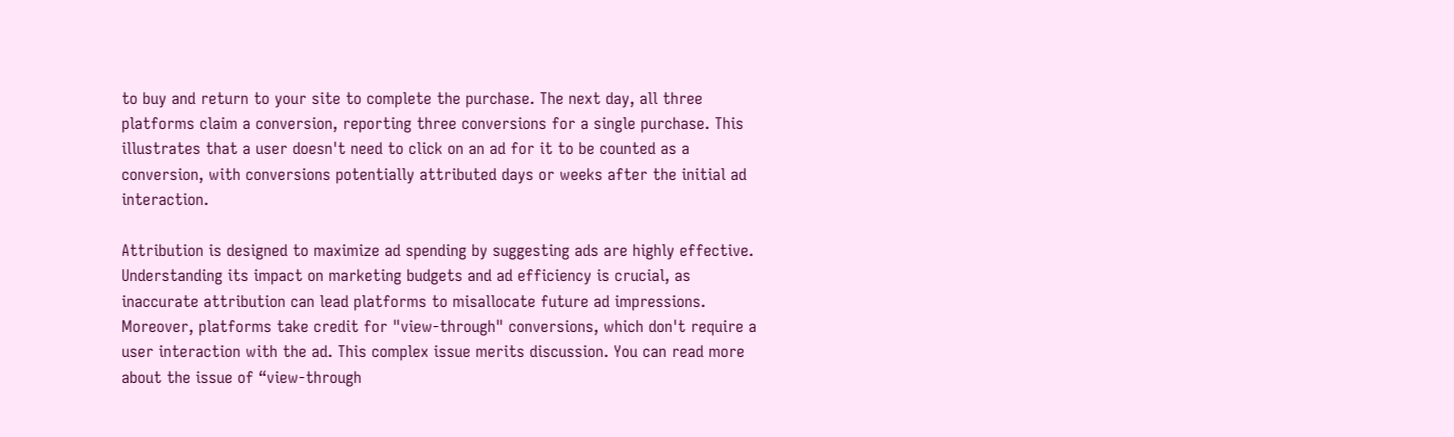to buy and return to your site to complete the purchase. The next day, all three platforms claim a conversion, reporting three conversions for a single purchase. This illustrates that a user doesn't need to click on an ad for it to be counted as a conversion, with conversions potentially attributed days or weeks after the initial ad interaction.

Attribution is designed to maximize ad spending by suggesting ads are highly effective. Understanding its impact on marketing budgets and ad efficiency is crucial, as inaccurate attribution can lead platforms to misallocate future ad impressions. Moreover, platforms take credit for "view-through" conversions, which don't require a user interaction with the ad. This complex issue merits discussion. You can read more about the issue of “view-through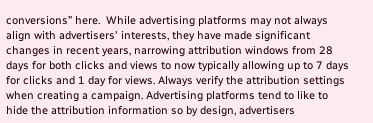conversions” here.  While advertising platforms may not always align with advertisers' interests, they have made significant changes in recent years, narrowing attribution windows from 28 days for both clicks and views to now typically allowing up to 7 days for clicks and 1 day for views. Always verify the attribution settings when creating a campaign. Advertising platforms tend to like to hide the attribution information so by design, advertisers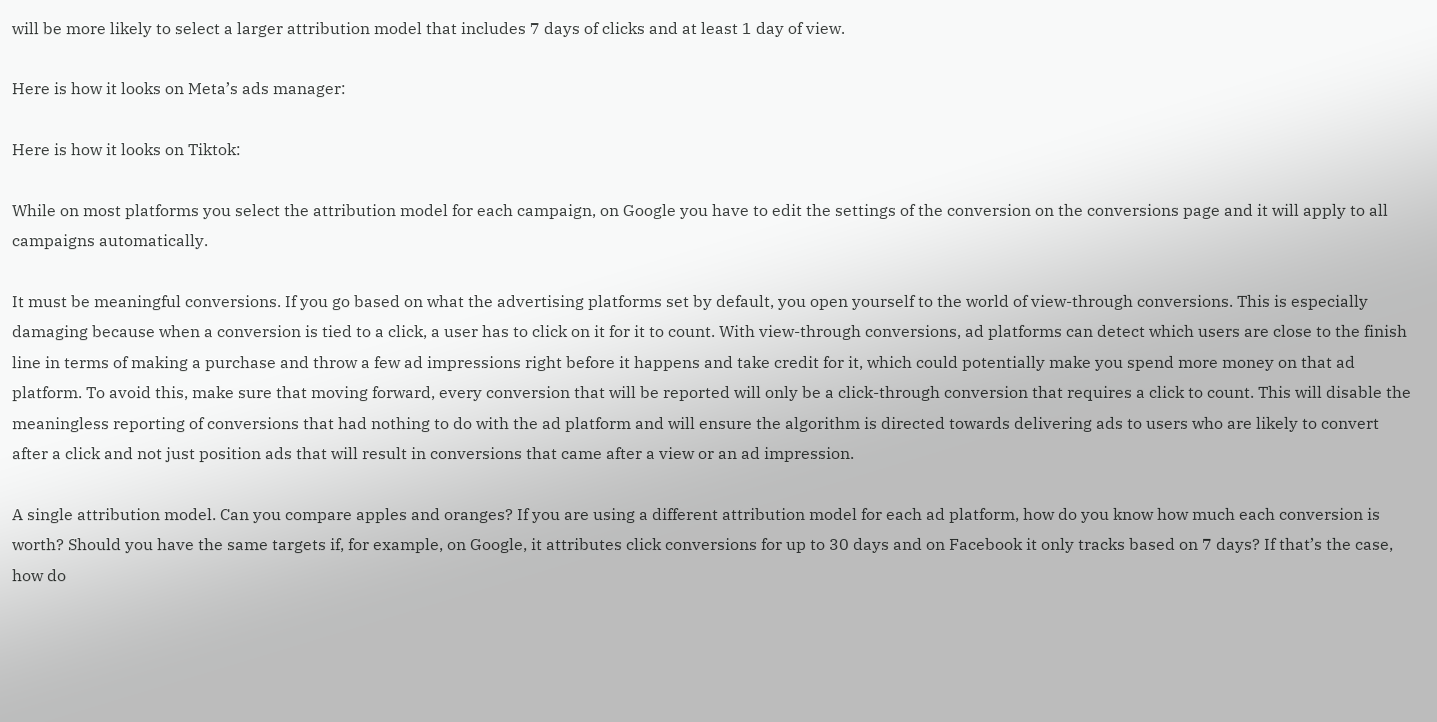will be more likely to select a larger attribution model that includes 7 days of clicks and at least 1 day of view.

Here is how it looks on Meta’s ads manager:

Here is how it looks on Tiktok:

While on most platforms you select the attribution model for each campaign, on Google you have to edit the settings of the conversion on the conversions page and it will apply to all campaigns automatically.

It must be meaningful conversions. If you go based on what the advertising platforms set by default, you open yourself to the world of view-through conversions. This is especially damaging because when a conversion is tied to a click, a user has to click on it for it to count. With view-through conversions, ad platforms can detect which users are close to the finish line in terms of making a purchase and throw a few ad impressions right before it happens and take credit for it, which could potentially make you spend more money on that ad platform. To avoid this, make sure that moving forward, every conversion that will be reported will only be a click-through conversion that requires a click to count. This will disable the meaningless reporting of conversions that had nothing to do with the ad platform and will ensure the algorithm is directed towards delivering ads to users who are likely to convert after a click and not just position ads that will result in conversions that came after a view or an ad impression.

A single attribution model. Can you compare apples and oranges? If you are using a different attribution model for each ad platform, how do you know how much each conversion is worth? Should you have the same targets if, for example, on Google, it attributes click conversions for up to 30 days and on Facebook it only tracks based on 7 days? If that’s the case, how do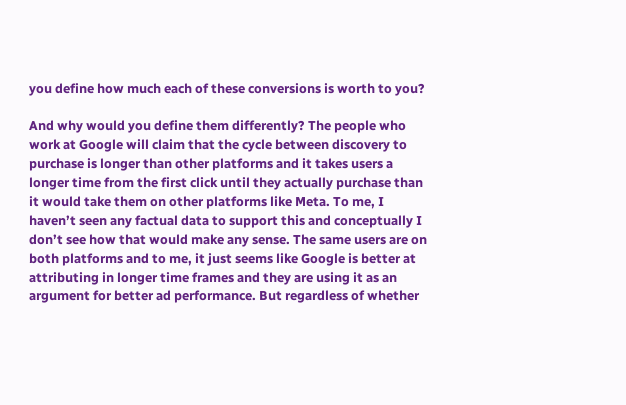you define how much each of these conversions is worth to you?

And why would you define them differently? The people who work at Google will claim that the cycle between discovery to purchase is longer than other platforms and it takes users a longer time from the first click until they actually purchase than it would take them on other platforms like Meta. To me, I haven’t seen any factual data to support this and conceptually I don’t see how that would make any sense. The same users are on both platforms and to me, it just seems like Google is better at attributing in longer time frames and they are using it as an argument for better ad performance. But regardless of whether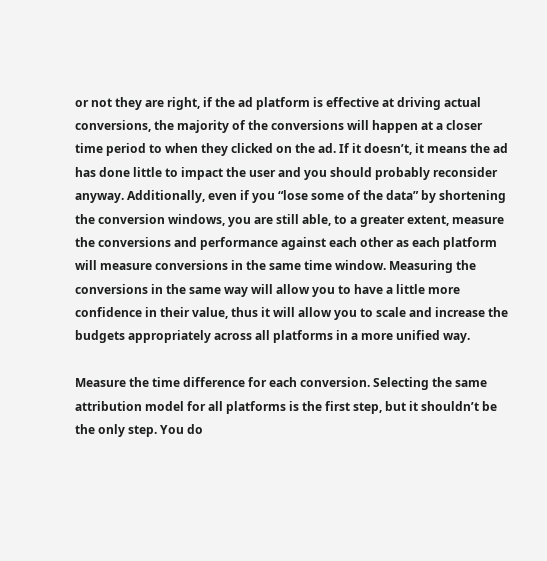or not they are right, if the ad platform is effective at driving actual conversions, the majority of the conversions will happen at a closer time period to when they clicked on the ad. If it doesn’t, it means the ad has done little to impact the user and you should probably reconsider anyway. Additionally, even if you “lose some of the data” by shortening the conversion windows, you are still able, to a greater extent, measure the conversions and performance against each other as each platform will measure conversions in the same time window. Measuring the conversions in the same way will allow you to have a little more confidence in their value, thus it will allow you to scale and increase the budgets appropriately across all platforms in a more unified way.

Measure the time difference for each conversion. Selecting the same attribution model for all platforms is the first step, but it shouldn’t be the only step. You do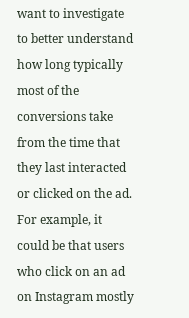want to investigate to better understand how long typically most of the conversions take from the time that they last interacted or clicked on the ad. For example, it could be that users who click on an ad on Instagram mostly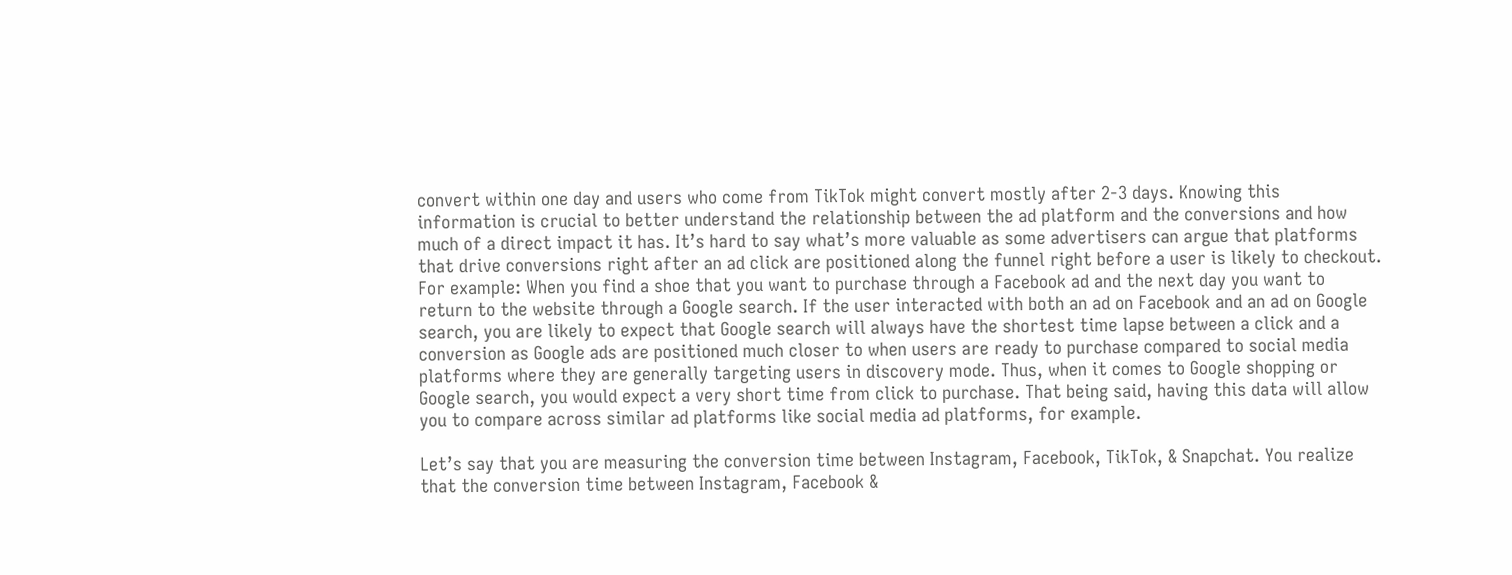convert within one day and users who come from TikTok might convert mostly after 2-3 days. Knowing this information is crucial to better understand the relationship between the ad platform and the conversions and how much of a direct impact it has. It’s hard to say what’s more valuable as some advertisers can argue that platforms that drive conversions right after an ad click are positioned along the funnel right before a user is likely to checkout. For example: When you find a shoe that you want to purchase through a Facebook ad and the next day you want to return to the website through a Google search. If the user interacted with both an ad on Facebook and an ad on Google search, you are likely to expect that Google search will always have the shortest time lapse between a click and a conversion as Google ads are positioned much closer to when users are ready to purchase compared to social media platforms where they are generally targeting users in discovery mode. Thus, when it comes to Google shopping or Google search, you would expect a very short time from click to purchase. That being said, having this data will allow you to compare across similar ad platforms like social media ad platforms, for example.

Let’s say that you are measuring the conversion time between Instagram, Facebook, TikTok, & Snapchat. You realize that the conversion time between Instagram, Facebook &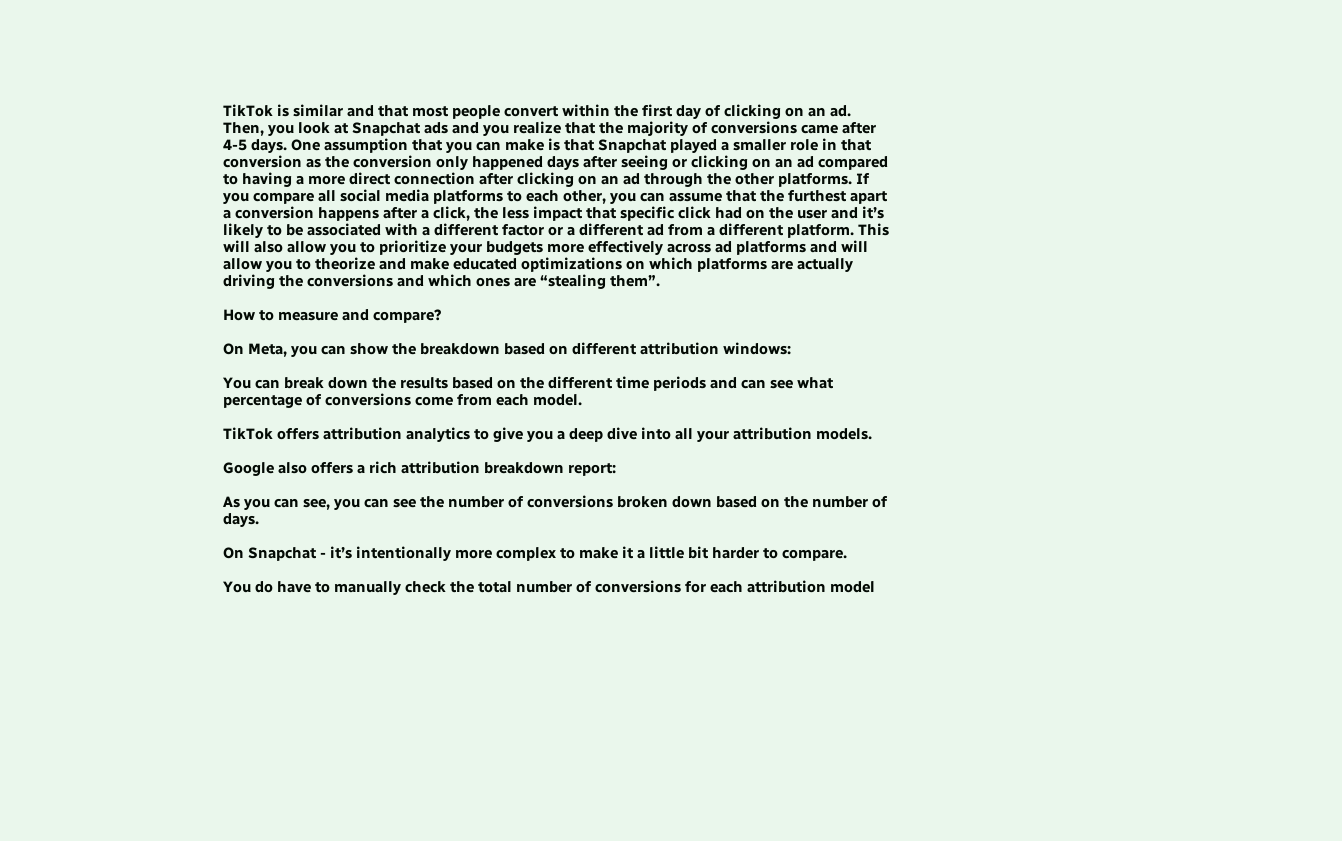TikTok is similar and that most people convert within the first day of clicking on an ad. Then, you look at Snapchat ads and you realize that the majority of conversions came after 4-5 days. One assumption that you can make is that Snapchat played a smaller role in that conversion as the conversion only happened days after seeing or clicking on an ad compared to having a more direct connection after clicking on an ad through the other platforms. If you compare all social media platforms to each other, you can assume that the furthest apart a conversion happens after a click, the less impact that specific click had on the user and it’s likely to be associated with a different factor or a different ad from a different platform. This will also allow you to prioritize your budgets more effectively across ad platforms and will allow you to theorize and make educated optimizations on which platforms are actually driving the conversions and which ones are “stealing them”.

How to measure and compare?

On Meta, you can show the breakdown based on different attribution windows:

You can break down the results based on the different time periods and can see what percentage of conversions come from each model.

TikTok offers attribution analytics to give you a deep dive into all your attribution models.

Google also offers a rich attribution breakdown report:

As you can see, you can see the number of conversions broken down based on the number of days.

On Snapchat - it’s intentionally more complex to make it a little bit harder to compare.

You do have to manually check the total number of conversions for each attribution model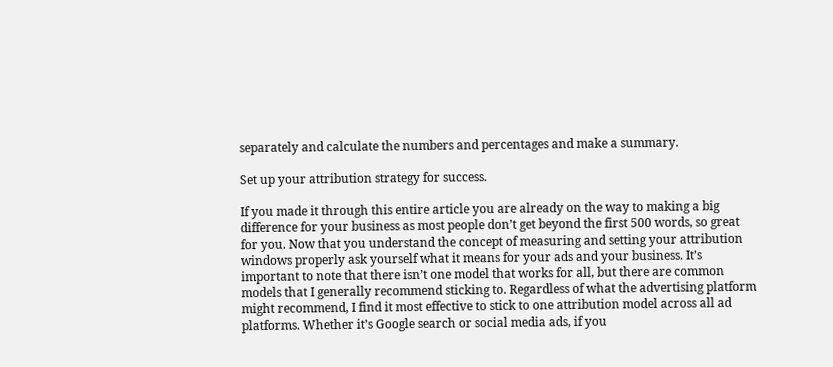separately and calculate the numbers and percentages and make a summary.

Set up your attribution strategy for success.

If you made it through this entire article you are already on the way to making a big difference for your business as most people don’t get beyond the first 500 words, so great for you. Now that you understand the concept of measuring and setting your attribution windows properly ask yourself what it means for your ads and your business. It’s important to note that there isn’t one model that works for all, but there are common models that I generally recommend sticking to. Regardless of what the advertising platform might recommend, I find it most effective to stick to one attribution model across all ad platforms. Whether it’s Google search or social media ads, if you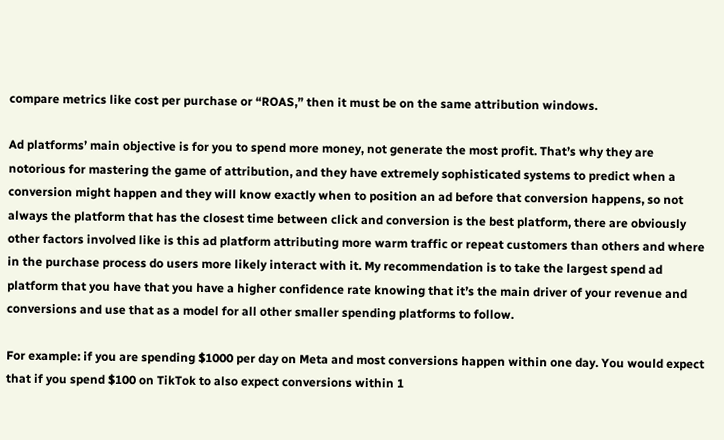compare metrics like cost per purchase or “ROAS,” then it must be on the same attribution windows.

Ad platforms’ main objective is for you to spend more money, not generate the most profit. That’s why they are notorious for mastering the game of attribution, and they have extremely sophisticated systems to predict when a conversion might happen and they will know exactly when to position an ad before that conversion happens, so not always the platform that has the closest time between click and conversion is the best platform, there are obviously other factors involved like is this ad platform attributing more warm traffic or repeat customers than others and where in the purchase process do users more likely interact with it. My recommendation is to take the largest spend ad platform that you have that you have a higher confidence rate knowing that it’s the main driver of your revenue and conversions and use that as a model for all other smaller spending platforms to follow.

For example: if you are spending $1000 per day on Meta and most conversions happen within one day. You would expect that if you spend $100 on TikTok to also expect conversions within 1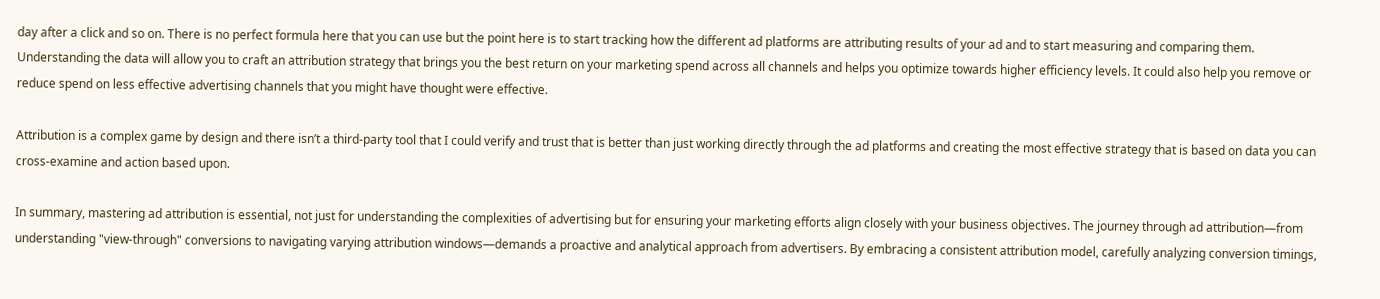day after a click and so on. There is no perfect formula here that you can use but the point here is to start tracking how the different ad platforms are attributing results of your ad and to start measuring and comparing them. Understanding the data will allow you to craft an attribution strategy that brings you the best return on your marketing spend across all channels and helps you optimize towards higher efficiency levels. It could also help you remove or reduce spend on less effective advertising channels that you might have thought were effective.

Attribution is a complex game by design and there isn’t a third-party tool that I could verify and trust that is better than just working directly through the ad platforms and creating the most effective strategy that is based on data you can cross-examine and action based upon.

In summary, mastering ad attribution is essential, not just for understanding the complexities of advertising but for ensuring your marketing efforts align closely with your business objectives. The journey through ad attribution—from understanding "view-through" conversions to navigating varying attribution windows—demands a proactive and analytical approach from advertisers. By embracing a consistent attribution model, carefully analyzing conversion timings,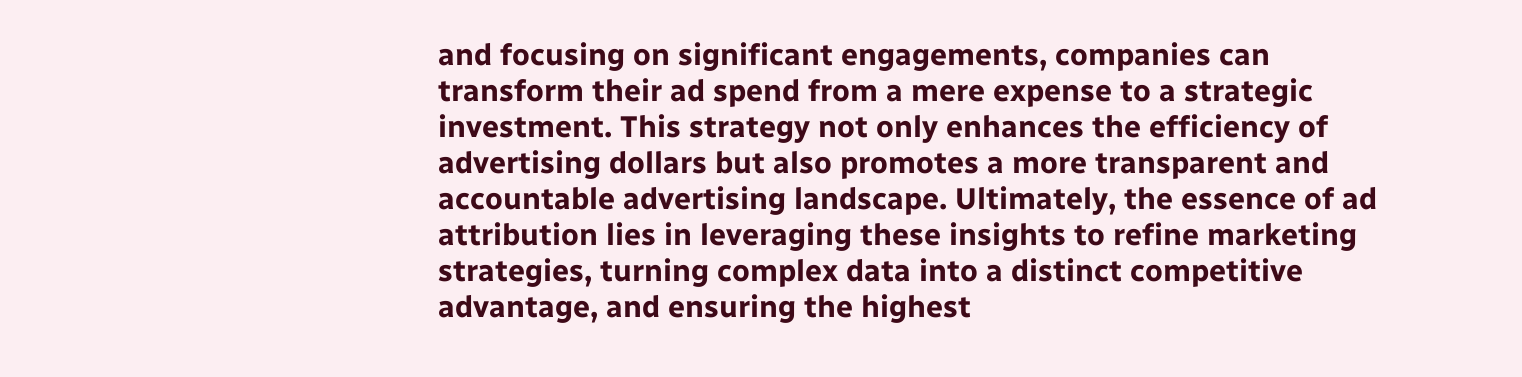and focusing on significant engagements, companies can transform their ad spend from a mere expense to a strategic investment. This strategy not only enhances the efficiency of advertising dollars but also promotes a more transparent and accountable advertising landscape. Ultimately, the essence of ad attribution lies in leveraging these insights to refine marketing strategies, turning complex data into a distinct competitive advantage, and ensuring the highest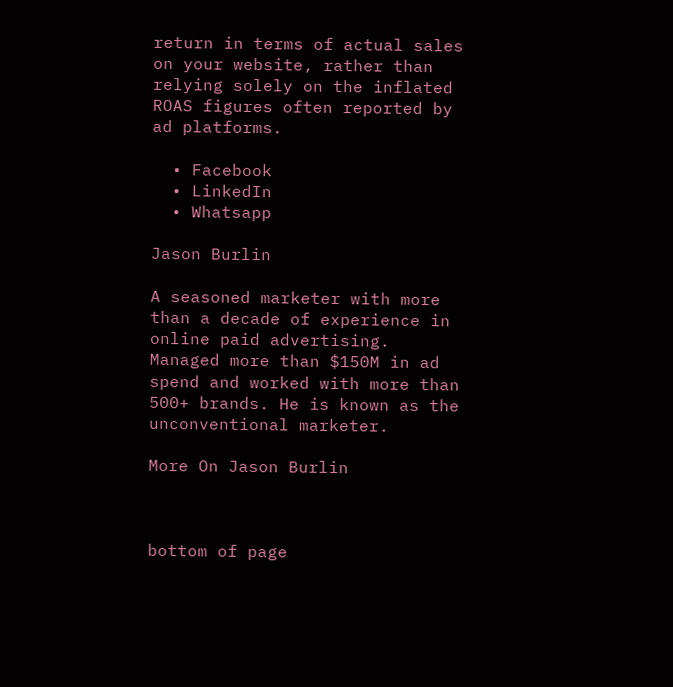return in terms of actual sales on your website, rather than relying solely on the inflated ROAS figures often reported by ad platforms.

  • Facebook
  • LinkedIn
  • Whatsapp

Jason Burlin

A seasoned marketer with more than a decade of experience in online paid advertising. Managed more than $150M in ad spend and worked with more than 500+ brands. He is known as the unconventional marketer.

More On Jason Burlin



bottom of page